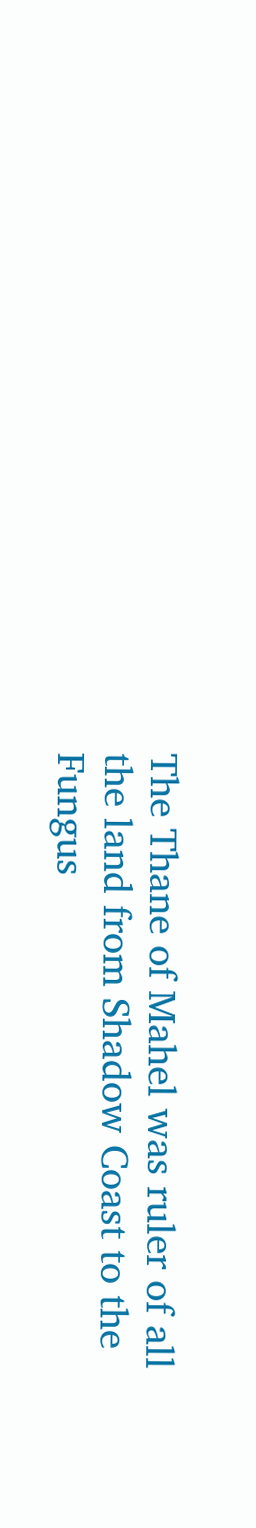The Thane of Mahel was ruler of all the land from Shadow Coast to the Fungus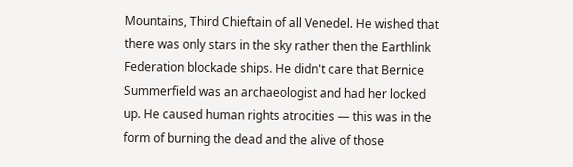Mountains, Third Chieftain of all Venedel. He wished that there was only stars in the sky rather then the Earthlink Federation blockade ships. He didn't care that Bernice Summerfield was an archaeologist and had her locked up. He caused human rights atrocities — this was in the form of burning the dead and the alive of those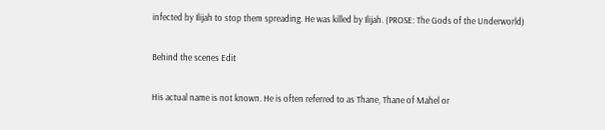infected by Ilijah to stop them spreading. He was killed by Ilijah. (PROSE: The Gods of the Underworld)

Behind the scenes Edit

His actual name is not known. He is often referred to as Thane, Thane of Mahel or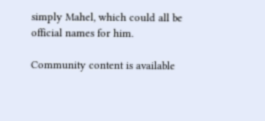simply Mahel, which could all be official names for him.

Community content is available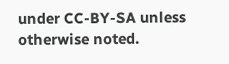under CC-BY-SA unless otherwise noted.